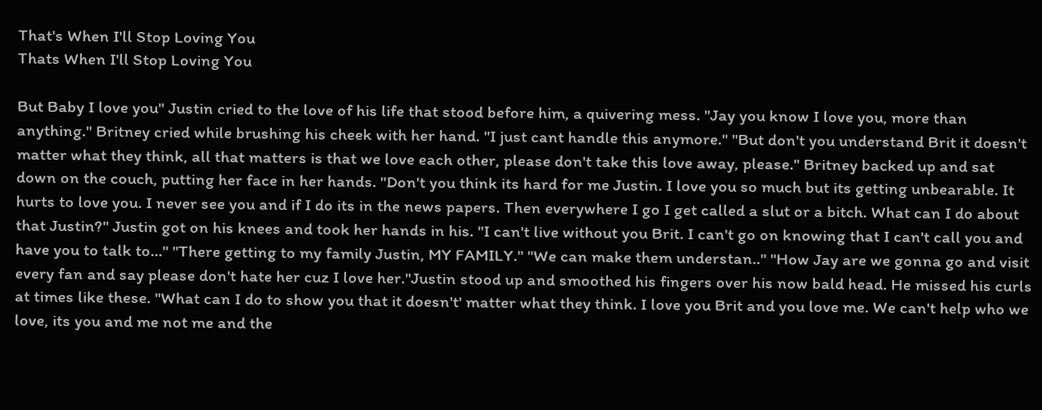That's When I'll Stop Loving You
Thats When I'll Stop Loving You

But Baby I love you" Justin cried to the love of his life that stood before him, a quivering mess. "Jay you know I love you, more than anything." Britney cried while brushing his cheek with her hand. "I just cant handle this anymore." "But don't you understand Brit it doesn't matter what they think, all that matters is that we love each other, please don't take this love away, please." Britney backed up and sat down on the couch, putting her face in her hands. "Don't you think its hard for me Justin. I love you so much but its getting unbearable. It hurts to love you. I never see you and if I do its in the news papers. Then everywhere I go I get called a slut or a bitch. What can I do about that Justin?" Justin got on his knees and took her hands in his. "I can't live without you Brit. I can't go on knowing that I can't call you and have you to talk to..." "There getting to my family Justin, MY FAMILY." "We can make them understan.." "How Jay are we gonna go and visit every fan and say please don't hate her cuz I love her."Justin stood up and smoothed his fingers over his now bald head. He missed his curls at times like these. "What can I do to show you that it doesn't' matter what they think. I love you Brit and you love me. We can't help who we love, its you and me not me and the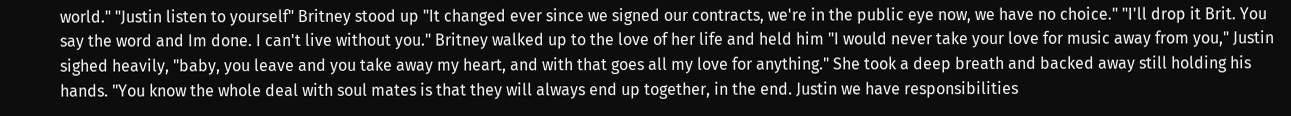world." "Justin listen to yourself" Britney stood up "It changed ever since we signed our contracts, we're in the public eye now, we have no choice." "I'll drop it Brit. You say the word and Im done. I can't live without you." Britney walked up to the love of her life and held him "I would never take your love for music away from you," Justin sighed heavily, "baby, you leave and you take away my heart, and with that goes all my love for anything." She took a deep breath and backed away still holding his hands. "You know the whole deal with soul mates is that they will always end up together, in the end. Justin we have responsibilities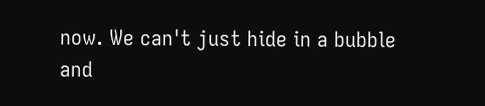now. We can't just hide in a bubble and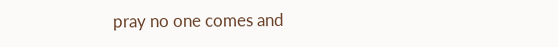pray no one comes and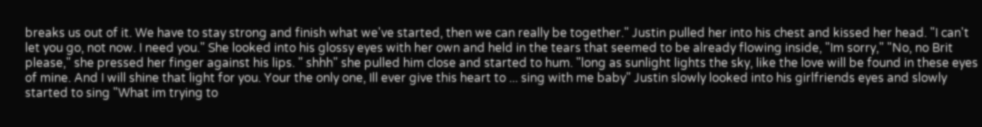breaks us out of it. We have to stay strong and finish what we've started, then we can really be together." Justin pulled her into his chest and kissed her head. "I can't let you go, not now. I need you." She looked into his glossy eyes with her own and held in the tears that seemed to be already flowing inside, "Im sorry," "No, no Brit please," she pressed her finger against his lips. " shhh" she pulled him close and started to hum. "long as sunlight lights the sky, like the love will be found in these eyes of mine. And I will shine that light for you. Your the only one, Ill ever give this heart to ... sing with me baby" Justin slowly looked into his girlfriends eyes and slowly started to sing "What im trying to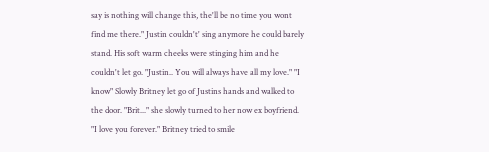say is nothing will change this, the'll be no time you wont find me there." Justin couldn't' sing anymore he could barely stand. His soft warm cheeks were stinging him and he couldn't let go. "Justin.. You will always have all my love." "I know" Slowly Britney let go of Justins hands and walked to the door. "Brit..." she slowly turned to her now ex boyfriend. "I love you forever." Britney tried to smile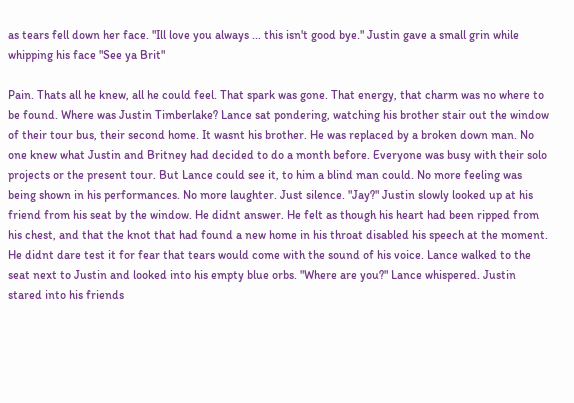as tears fell down her face. "Ill love you always ... this isn't good bye." Justin gave a small grin while whipping his face "See ya Brit"

Pain. Thats all he knew, all he could feel. That spark was gone. That energy, that charm was no where to be found. Where was Justin Timberlake? Lance sat pondering, watching his brother stair out the window of their tour bus, their second home. It wasnt his brother. He was replaced by a broken down man. No one knew what Justin and Britney had decided to do a month before. Everyone was busy with their solo projects or the present tour. But Lance could see it, to him a blind man could. No more feeling was being shown in his performances. No more laughter. Just silence. "Jay?" Justin slowly looked up at his friend from his seat by the window. He didnt answer. He felt as though his heart had been ripped from his chest, and that the knot that had found a new home in his throat disabled his speech at the moment. He didnt dare test it for fear that tears would come with the sound of his voice. Lance walked to the seat next to Justin and looked into his empty blue orbs. "Where are you?" Lance whispered. Justin stared into his friends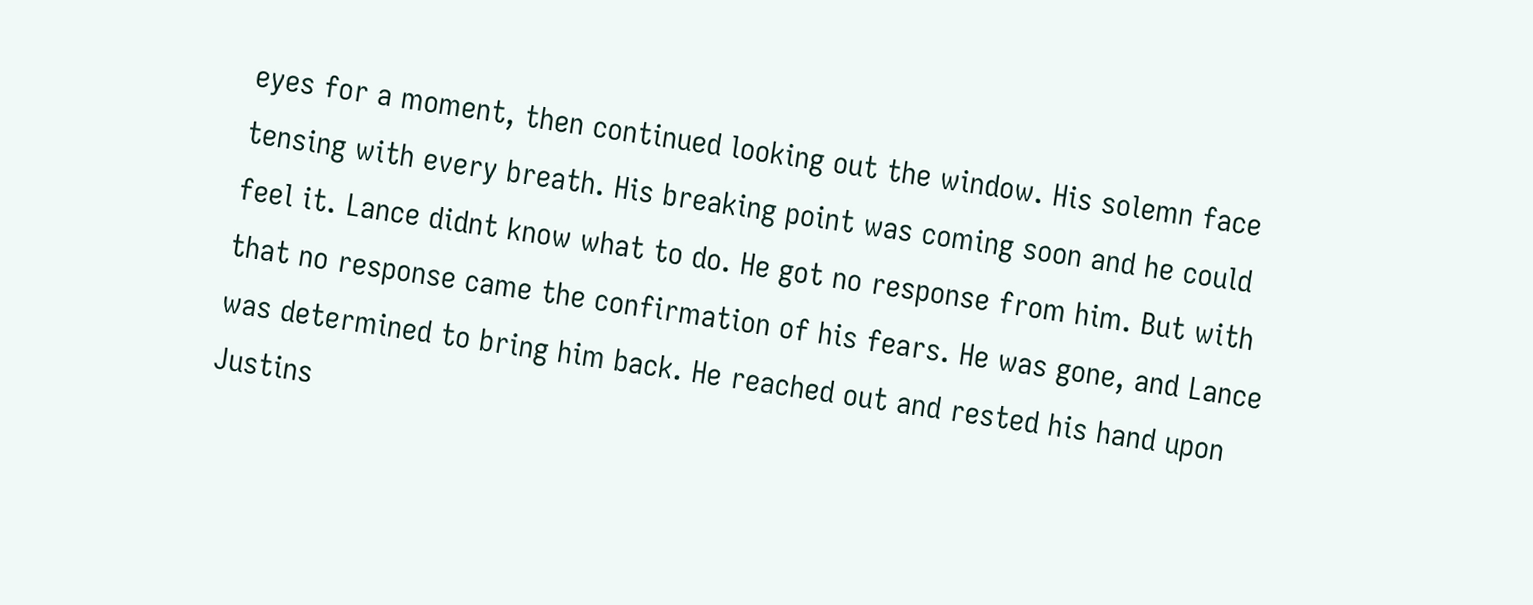eyes for a moment, then continued looking out the window. His solemn face tensing with every breath. His breaking point was coming soon and he could feel it. Lance didnt know what to do. He got no response from him. But with that no response came the confirmation of his fears. He was gone, and Lance was determined to bring him back. He reached out and rested his hand upon Justins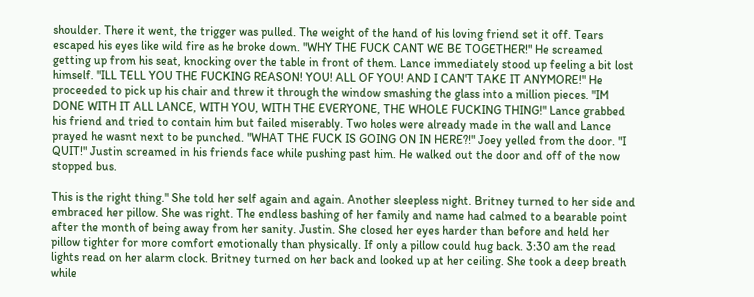shoulder. There it went, the trigger was pulled. The weight of the hand of his loving friend set it off. Tears escaped his eyes like wild fire as he broke down. "WHY THE FUCK CANT WE BE TOGETHER!" He screamed getting up from his seat, knocking over the table in front of them. Lance immediately stood up feeling a bit lost himself. "ILL TELL YOU THE FUCKING REASON! YOU! ALL OF YOU! AND I CAN'T TAKE IT ANYMORE!" He proceeded to pick up his chair and threw it through the window smashing the glass into a million pieces. "IM DONE WITH IT ALL LANCE, WITH YOU, WITH THE EVERYONE, THE WHOLE FUCKING THING!" Lance grabbed his friend and tried to contain him but failed miserably. Two holes were already made in the wall and Lance prayed he wasnt next to be punched. "WHAT THE FUCK IS GOING ON IN HERE?!" Joey yelled from the door. "I QUIT!" Justin screamed in his friends face while pushing past him. He walked out the door and off of the now stopped bus.

This is the right thing." She told her self again and again. Another sleepless night. Britney turned to her side and embraced her pillow. She was right. The endless bashing of her family and name had calmed to a bearable point after the month of being away from her sanity. Justin. She closed her eyes harder than before and held her pillow tighter for more comfort emotionally than physically. If only a pillow could hug back. 3:30 am the read lights read on her alarm clock. Britney turned on her back and looked up at her ceiling. She took a deep breath while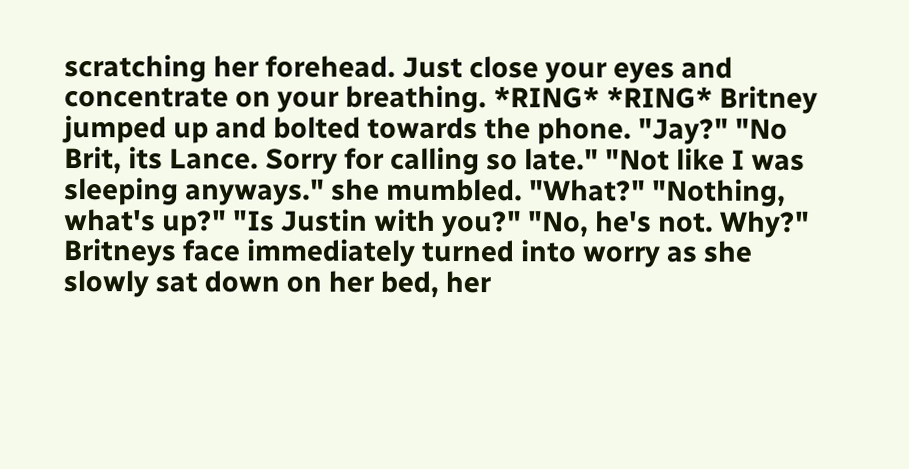scratching her forehead. Just close your eyes and concentrate on your breathing. *RING* *RING* Britney jumped up and bolted towards the phone. "Jay?" "No Brit, its Lance. Sorry for calling so late." "Not like I was sleeping anyways." she mumbled. "What?" "Nothing, what's up?" "Is Justin with you?" "No, he's not. Why?" Britneys face immediately turned into worry as she slowly sat down on her bed, her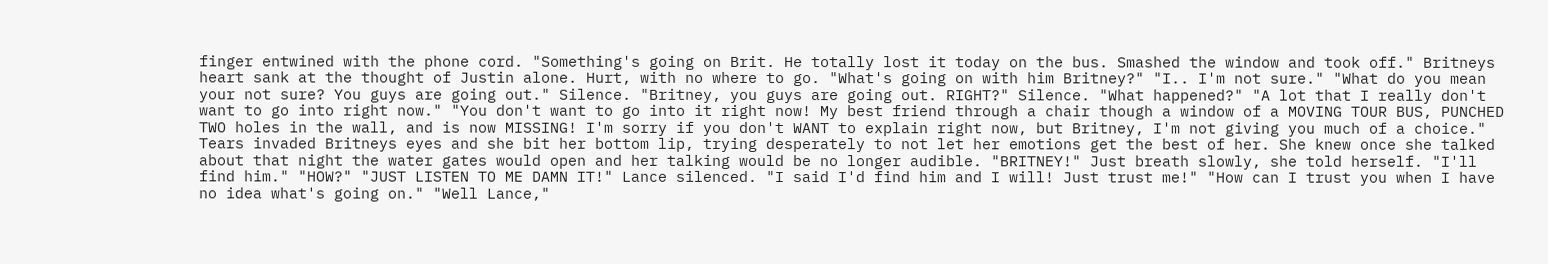finger entwined with the phone cord. "Something's going on Brit. He totally lost it today on the bus. Smashed the window and took off." Britneys heart sank at the thought of Justin alone. Hurt, with no where to go. "What's going on with him Britney?" "I.. I'm not sure." "What do you mean your not sure? You guys are going out." Silence. "Britney, you guys are going out. RIGHT?" Silence. "What happened?" "A lot that I really don't want to go into right now." "You don't want to go into it right now! My best friend through a chair though a window of a MOVING TOUR BUS, PUNCHED TWO holes in the wall, and is now MISSING! I'm sorry if you don't WANT to explain right now, but Britney, I'm not giving you much of a choice." Tears invaded Britneys eyes and she bit her bottom lip, trying desperately to not let her emotions get the best of her. She knew once she talked about that night the water gates would open and her talking would be no longer audible. "BRITNEY!" Just breath slowly, she told herself. "I'll find him." "HOW?" "JUST LISTEN TO ME DAMN IT!" Lance silenced. "I said I'd find him and I will! Just trust me!" "How can I trust you when I have no idea what's going on." "Well Lance,"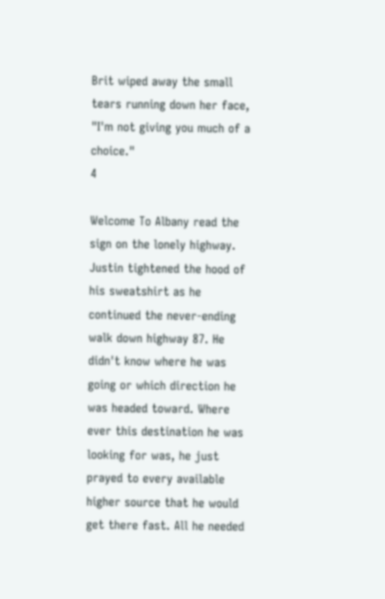Brit wiped away the small tears running down her face, "I'm not giving you much of a choice."                                     4

Welcome To Albany read the sign on the lonely highway. Justin tightened the hood of his sweatshirt as he continued the never-ending walk down highway 87. He didn't know where he was going or which direction he was headed toward. Where ever this destination he was looking for was, he just prayed to every available higher source that he would get there fast. All he needed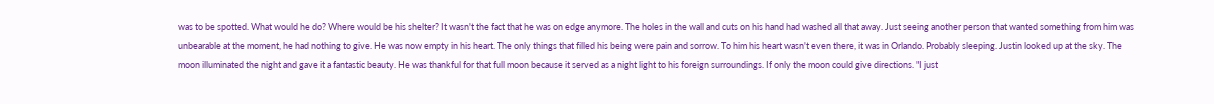was to be spotted. What would he do? Where would be his shelter? It wasn't the fact that he was on edge anymore. The holes in the wall and cuts on his hand had washed all that away. Just seeing another person that wanted something from him was unbearable at the moment, he had nothing to give. He was now empty in his heart. The only things that filled his being were pain and sorrow. To him his heart wasn't even there, it was in Orlando. Probably sleeping. Justin looked up at the sky. The moon illuminated the night and gave it a fantastic beauty. He was thankful for that full moon because it served as a night light to his foreign surroundings. If only the moon could give directions. "I just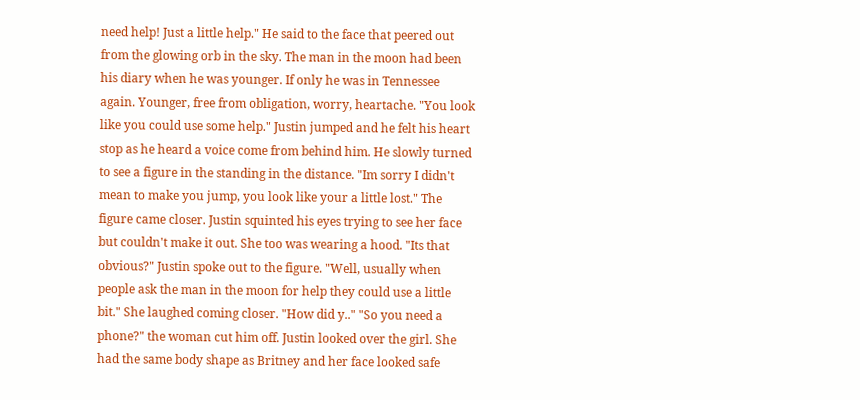need help! Just a little help." He said to the face that peered out from the glowing orb in the sky. The man in the moon had been his diary when he was younger. If only he was in Tennessee again. Younger, free from obligation, worry, heartache. "You look like you could use some help." Justin jumped and he felt his heart stop as he heard a voice come from behind him. He slowly turned to see a figure in the standing in the distance. "Im sorry I didn't mean to make you jump, you look like your a little lost." The figure came closer. Justin squinted his eyes trying to see her face but couldn't make it out. She too was wearing a hood. "Its that obvious?" Justin spoke out to the figure. "Well, usually when people ask the man in the moon for help they could use a little bit." She laughed coming closer. "How did y.." "So you need a phone?" the woman cut him off. Justin looked over the girl. She had the same body shape as Britney and her face looked safe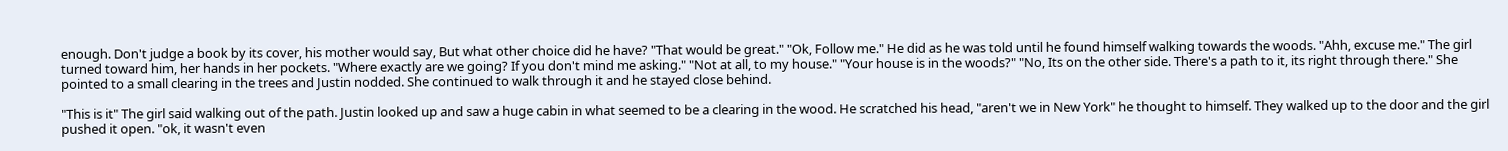enough. Don't judge a book by its cover, his mother would say, But what other choice did he have? "That would be great." "Ok, Follow me." He did as he was told until he found himself walking towards the woods. "Ahh, excuse me." The girl turned toward him, her hands in her pockets. "Where exactly are we going? If you don't mind me asking." "Not at all, to my house." "Your house is in the woods?" "No, Its on the other side. There's a path to it, its right through there." She pointed to a small clearing in the trees and Justin nodded. She continued to walk through it and he stayed close behind.

"This is it" The girl said walking out of the path. Justin looked up and saw a huge cabin in what seemed to be a clearing in the wood. He scratched his head, "aren't we in New York" he thought to himself. They walked up to the door and the girl pushed it open. "ok, it wasn't even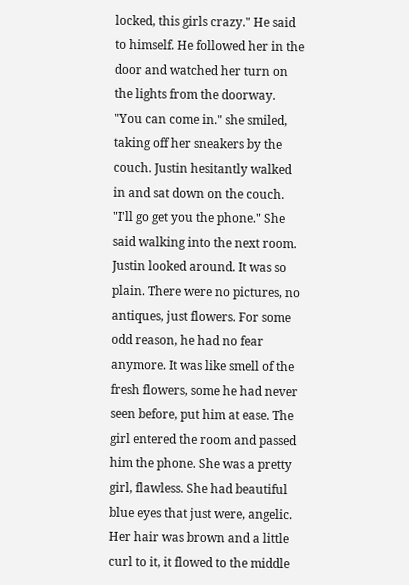locked, this girls crazy." He said to himself. He followed her in the door and watched her turn on the lights from the doorway. "You can come in." she smiled, taking off her sneakers by the couch. Justin hesitantly walked in and sat down on the couch. "I'll go get you the phone." She said walking into the next room. Justin looked around. It was so plain. There were no pictures, no antiques, just flowers. For some odd reason, he had no fear anymore. It was like smell of the fresh flowers, some he had never seen before, put him at ease. The girl entered the room and passed him the phone. She was a pretty girl, flawless. She had beautiful blue eyes that just were, angelic. Her hair was brown and a little curl to it, it flowed to the middle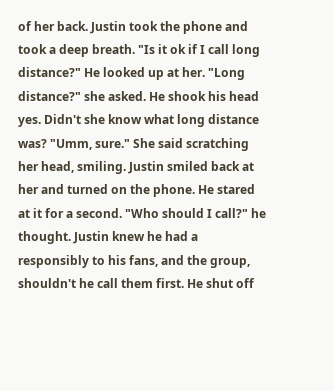of her back. Justin took the phone and took a deep breath. "Is it ok if I call long distance?" He looked up at her. "Long distance?" she asked. He shook his head yes. Didn't she know what long distance was? "Umm, sure." She said scratching her head, smiling. Justin smiled back at her and turned on the phone. He stared at it for a second. "Who should I call?" he thought. Justin knew he had a responsibly to his fans, and the group, shouldn't he call them first. He shut off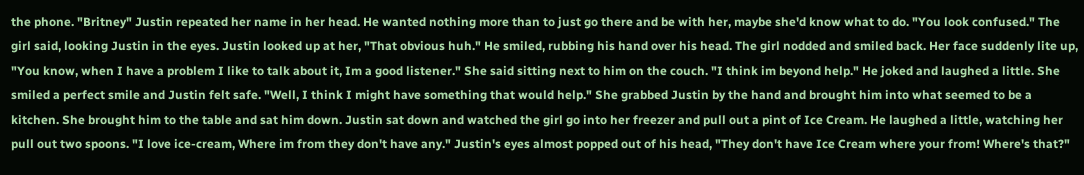the phone. "Britney" Justin repeated her name in her head. He wanted nothing more than to just go there and be with her, maybe she'd know what to do. "You look confused." The girl said, looking Justin in the eyes. Justin looked up at her, "That obvious huh." He smiled, rubbing his hand over his head. The girl nodded and smiled back. Her face suddenly lite up, "You know, when I have a problem I like to talk about it, Im a good listener." She said sitting next to him on the couch. "I think im beyond help." He joked and laughed a little. She smiled a perfect smile and Justin felt safe. "Well, I think I might have something that would help." She grabbed Justin by the hand and brought him into what seemed to be a kitchen. She brought him to the table and sat him down. Justin sat down and watched the girl go into her freezer and pull out a pint of Ice Cream. He laughed a little, watching her pull out two spoons. "I love ice-cream, Where im from they don't have any." Justin's eyes almost popped out of his head, "They don't have Ice Cream where your from! Where's that?"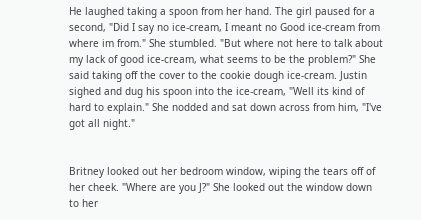He laughed taking a spoon from her hand. The girl paused for a second, "Did I say no ice-cream, I meant no Good ice-cream from where im from." She stumbled. "But where not here to talk about my lack of good ice-cream, what seems to be the problem?" She said taking off the cover to the cookie dough ice-cream. Justin sighed and dug his spoon into the ice-cream, "Well its kind of hard to explain." She nodded and sat down across from him, "I've got all night."


Britney looked out her bedroom window, wiping the tears off of her cheek. "Where are you J?" She looked out the window down to her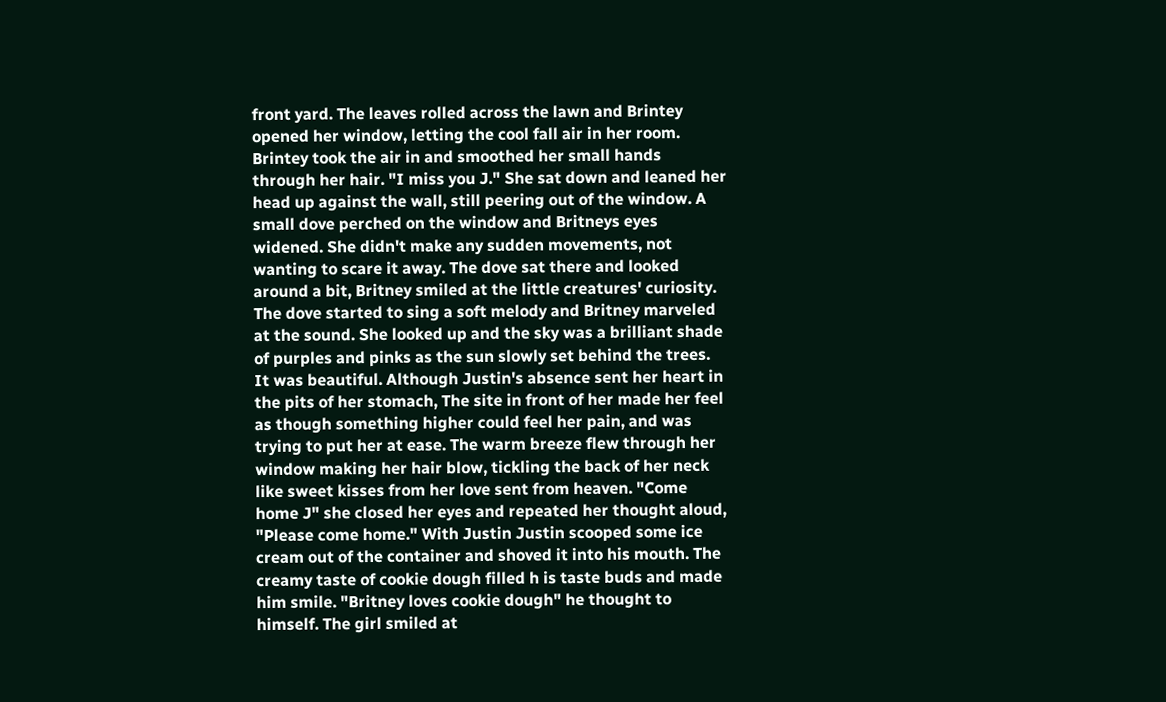front yard. The leaves rolled across the lawn and Brintey opened her window, letting the cool fall air in her room. Brintey took the air in and smoothed her small hands through her hair. "I miss you J." She sat down and leaned her head up against the wall, still peering out of the window. A small dove perched on the window and Britneys eyes widened. She didn't make any sudden movements, not wanting to scare it away. The dove sat there and looked around a bit, Britney smiled at the little creatures' curiosity. The dove started to sing a soft melody and Britney marveled at the sound. She looked up and the sky was a brilliant shade of purples and pinks as the sun slowly set behind the trees. It was beautiful. Although Justin's absence sent her heart in the pits of her stomach, The site in front of her made her feel as though something higher could feel her pain, and was trying to put her at ease. The warm breeze flew through her window making her hair blow, tickling the back of her neck like sweet kisses from her love sent from heaven. "Come home J" she closed her eyes and repeated her thought aloud, "Please come home." With Justin Justin scooped some ice cream out of the container and shoved it into his mouth. The creamy taste of cookie dough filled h is taste buds and made him smile. "Britney loves cookie dough" he thought to himself. The girl smiled at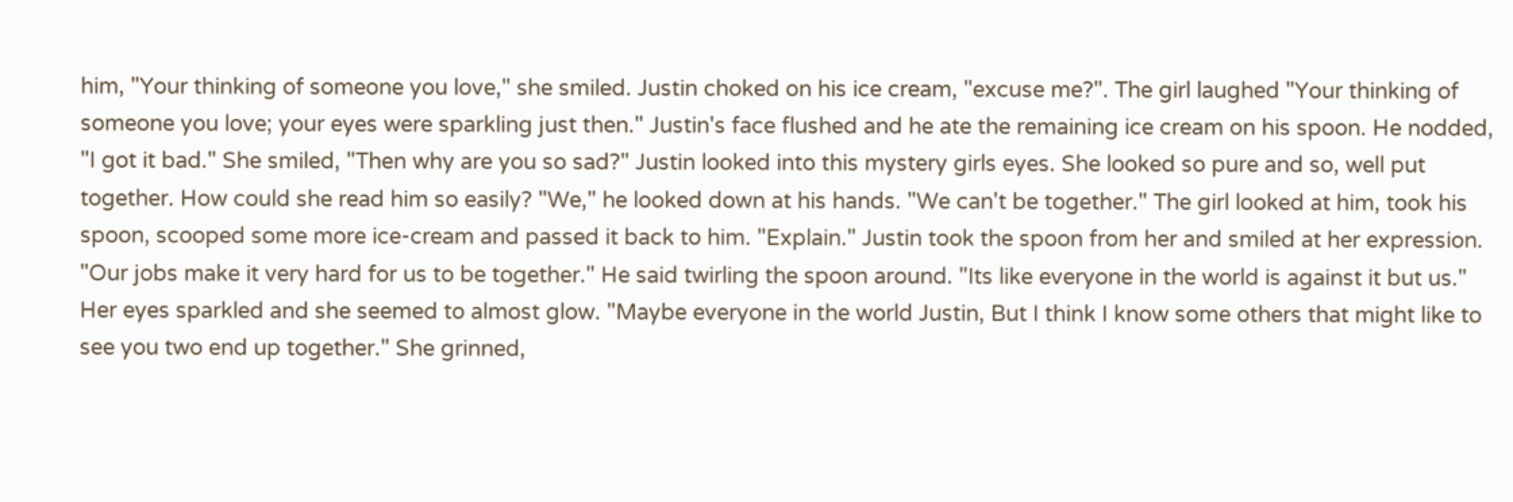him, "Your thinking of someone you love," she smiled. Justin choked on his ice cream, "excuse me?". The girl laughed "Your thinking of someone you love; your eyes were sparkling just then." Justin's face flushed and he ate the remaining ice cream on his spoon. He nodded, "I got it bad." She smiled, "Then why are you so sad?" Justin looked into this mystery girls eyes. She looked so pure and so, well put together. How could she read him so easily? "We," he looked down at his hands. "We can't be together." The girl looked at him, took his spoon, scooped some more ice-cream and passed it back to him. "Explain." Justin took the spoon from her and smiled at her expression. "Our jobs make it very hard for us to be together." He said twirling the spoon around. "Its like everyone in the world is against it but us." Her eyes sparkled and she seemed to almost glow. "Maybe everyone in the world Justin, But I think I know some others that might like to see you two end up together." She grinned,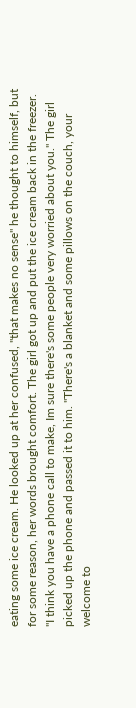eating some ice cream. He looked up at her confused, "that makes no sense" he thought to himself, but for some reason, her words brought comfort. The girl got up and put the ice cream back in the freezer. "I think you have a phone call to make, Im sure there's some people very worried about you." The girl picked up the phone and passed it to him. "There's a blanket and some pillows on the couch, your welcome to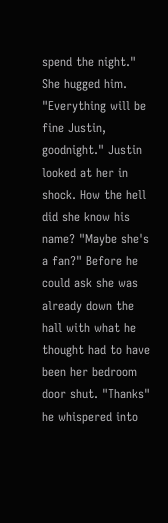spend the night." She hugged him. "Everything will be fine Justin, goodnight." Justin looked at her in shock. How the hell did she know his name? "Maybe she's a fan?" Before he could ask she was already down the hall with what he thought had to have been her bedroom door shut. "Thanks" he whispered into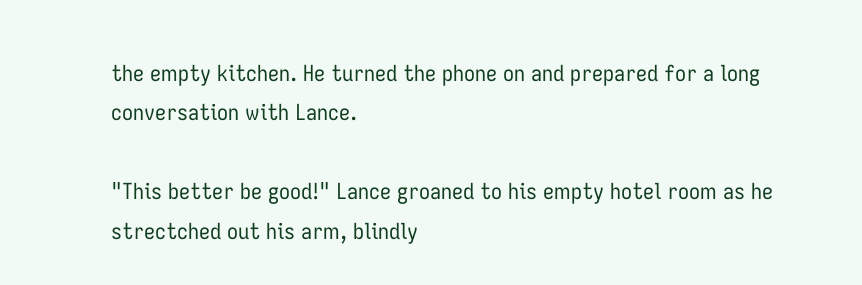the empty kitchen. He turned the phone on and prepared for a long conversation with Lance.

"This better be good!" Lance groaned to his empty hotel room as he strectched out his arm, blindly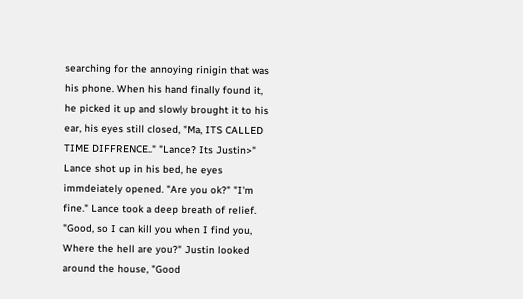searching for the annoying rinigin that was his phone. When his hand finally found it, he picked it up and slowly brought it to his ear, his eyes still closed, "Ma, ITS CALLED TIME DIFFRENCE.." "Lance? Its Justin>" Lance shot up in his bed, he eyes immdeiately opened. "Are you ok?" "I'm fine." Lance took a deep breath of relief. "Good, so I can kill you when I find you, Where the hell are you?" Justin looked around the house, "Good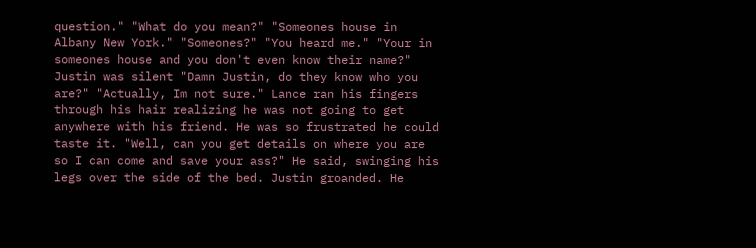question." "What do you mean?" "Someones house in Albany New York." "Someones?" "You heard me." "Your in someones house and you don't even know their name?" Justin was silent "Damn Justin, do they know who you are?" "Actually, Im not sure." Lance ran his fingers through his hair realizing he was not going to get anywhere with his friend. He was so frustrated he could taste it. "Well, can you get details on where you are so I can come and save your ass?" He said, swinging his legs over the side of the bed. Justin groanded. He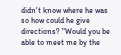didn't know where he was so how could he give directions? "Would you be able to meet me by the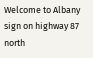Welcome to Albany sign on highway 87 north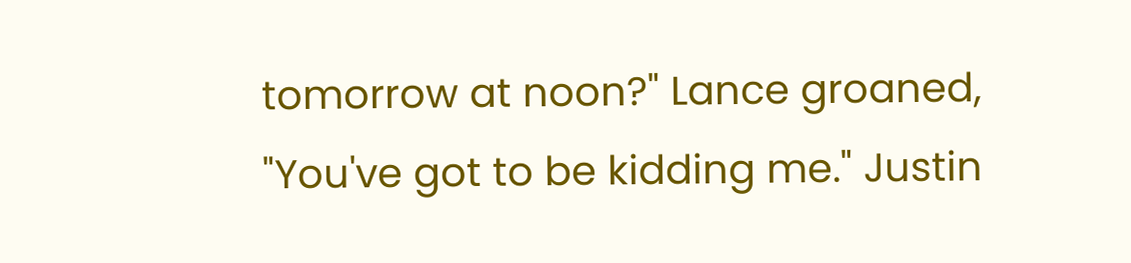tomorrow at noon?" Lance groaned, "You've got to be kidding me." Justin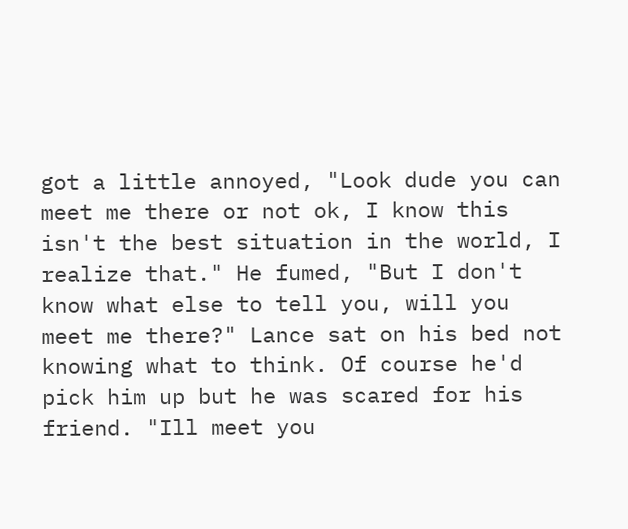got a little annoyed, "Look dude you can meet me there or not ok, I know this isn't the best situation in the world, I realize that." He fumed, "But I don't know what else to tell you, will you meet me there?" Lance sat on his bed not knowing what to think. Of course he'd pick him up but he was scared for his friend. "Ill meet you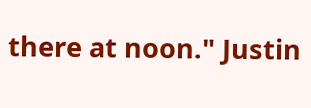there at noon." Justin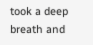took a deep breath and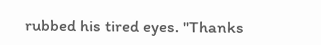rubbed his tired eyes. "Thanks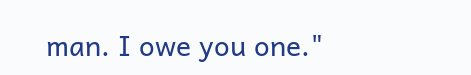man. I owe you one."